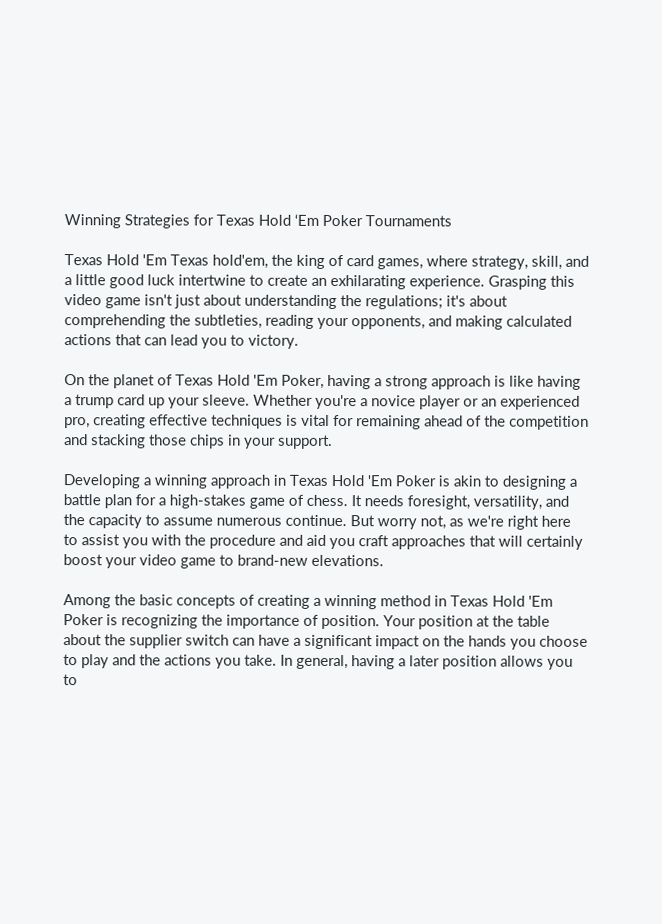Winning Strategies for Texas Hold ‘Em Poker Tournaments

Texas Hold 'Em Texas hold'em, the king of card games, where strategy, skill, and a little good luck intertwine to create an exhilarating experience. Grasping this video game isn't just about understanding the regulations; it's about comprehending the subtleties, reading your opponents, and making calculated actions that can lead you to victory.

On the planet of Texas Hold 'Em Poker, having a strong approach is like having a trump card up your sleeve. Whether you're a novice player or an experienced pro, creating effective techniques is vital for remaining ahead of the competition and stacking those chips in your support.

Developing a winning approach in Texas Hold 'Em Poker is akin to designing a battle plan for a high-stakes game of chess. It needs foresight, versatility, and the capacity to assume numerous continue. But worry not, as we're right here to assist you with the procedure and aid you craft approaches that will certainly boost your video game to brand-new elevations.

Among the basic concepts of creating a winning method in Texas Hold 'Em Poker is recognizing the importance of position. Your position at the table about the supplier switch can have a significant impact on the hands you choose to play and the actions you take. In general, having a later position allows you to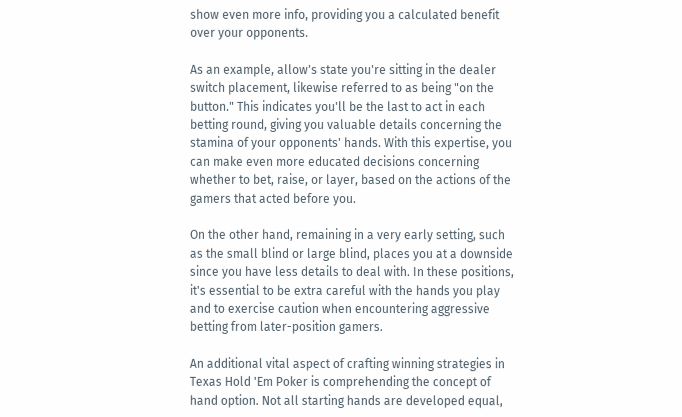show even more info, providing you a calculated benefit over your opponents.

As an example, allow's state you're sitting in the dealer switch placement, likewise referred to as being "on the button." This indicates you'll be the last to act in each betting round, giving you valuable details concerning the stamina of your opponents' hands. With this expertise, you can make even more educated decisions concerning whether to bet, raise, or layer, based on the actions of the gamers that acted before you.

On the other hand, remaining in a very early setting, such as the small blind or large blind, places you at a downside since you have less details to deal with. In these positions, it's essential to be extra careful with the hands you play and to exercise caution when encountering aggressive betting from later-position gamers.

An additional vital aspect of crafting winning strategies in Texas Hold 'Em Poker is comprehending the concept of hand option. Not all starting hands are developed equal,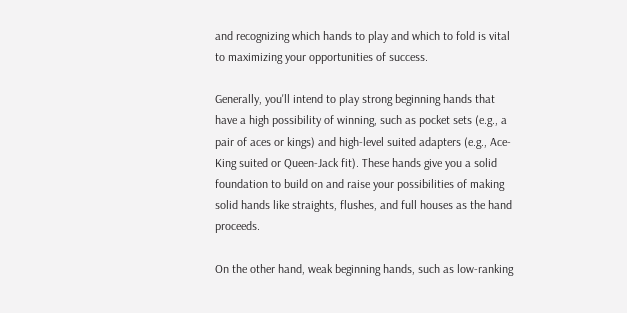and recognizing which hands to play and which to fold is vital to maximizing your opportunities of success.

Generally, you'll intend to play strong beginning hands that have a high possibility of winning, such as pocket sets (e.g., a pair of aces or kings) and high-level suited adapters (e.g., Ace-King suited or Queen-Jack fit). These hands give you a solid foundation to build on and raise your possibilities of making solid hands like straights, flushes, and full houses as the hand proceeds.

On the other hand, weak beginning hands, such as low-ranking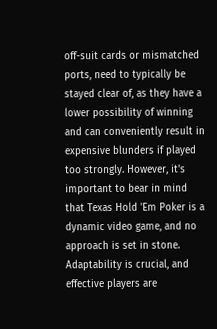off-suit cards or mismatched ports, need to typically be stayed clear of, as they have a lower possibility of winning and can conveniently result in expensive blunders if played too strongly. However, it's important to bear in mind that Texas Hold 'Em Poker is a dynamic video game, and no approach is set in stone. Adaptability is crucial, and effective players are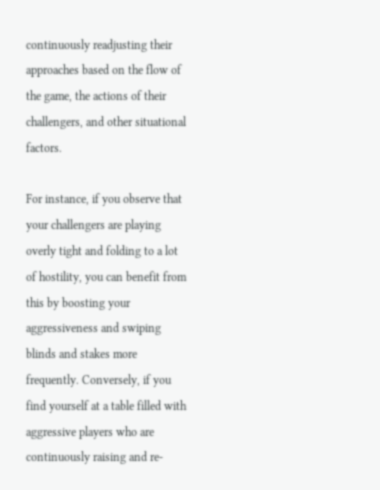continuously readjusting their approaches based on the flow of the game, the actions of their challengers, and other situational factors.

For instance, if you observe that your challengers are playing overly tight and folding to a lot of hostility, you can benefit from this by boosting your aggressiveness and swiping blinds and stakes more frequently. Conversely, if you find yourself at a table filled with aggressive players who are continuously raising and re-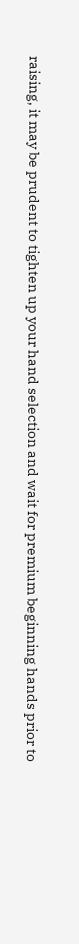raising, it may be prudent to tighten up your hand selection and wait for premium beginning hands prior to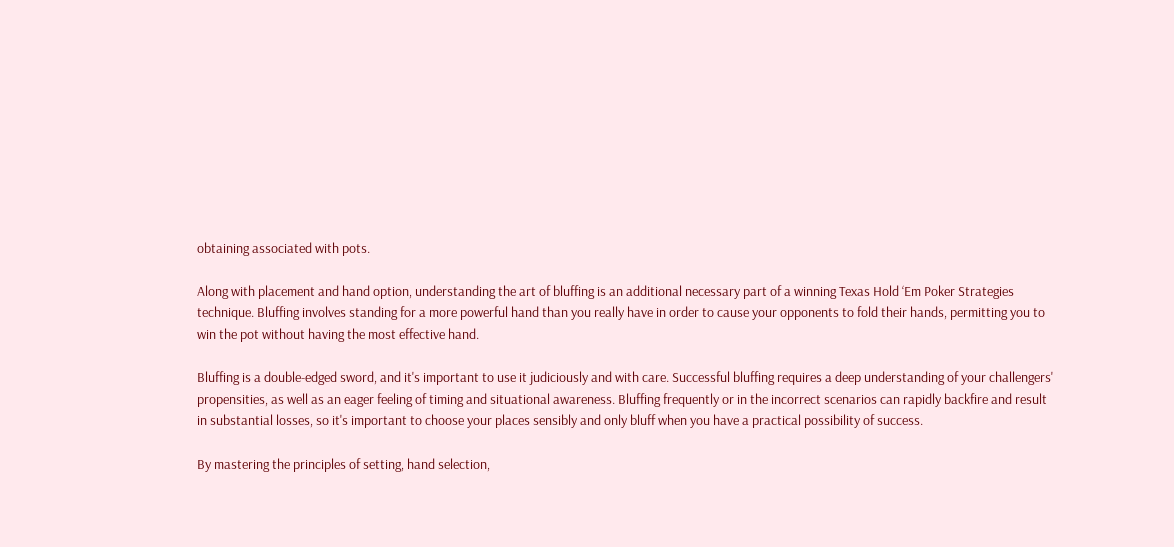obtaining associated with pots.

Along with placement and hand option, understanding the art of bluffing is an additional necessary part of a winning Texas Hold ‘Em Poker Strategies technique. Bluffing involves standing for a more powerful hand than you really have in order to cause your opponents to fold their hands, permitting you to win the pot without having the most effective hand.

Bluffing is a double-edged sword, and it's important to use it judiciously and with care. Successful bluffing requires a deep understanding of your challengers' propensities, as well as an eager feeling of timing and situational awareness. Bluffing frequently or in the incorrect scenarios can rapidly backfire and result in substantial losses, so it's important to choose your places sensibly and only bluff when you have a practical possibility of success.

By mastering the principles of setting, hand selection,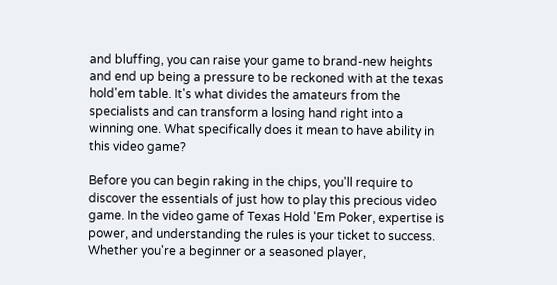and bluffing, you can raise your game to brand-new heights and end up being a pressure to be reckoned with at the texas hold'em table. It's what divides the amateurs from the specialists and can transform a losing hand right into a winning one. What specifically does it mean to have ability in this video game?

Before you can begin raking in the chips, you'll require to discover the essentials of just how to play this precious video game. In the video game of Texas Hold 'Em Poker, expertise is power, and understanding the rules is your ticket to success. Whether you're a beginner or a seasoned player,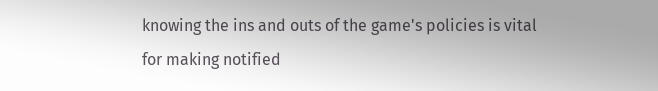knowing the ins and outs of the game's policies is vital for making notified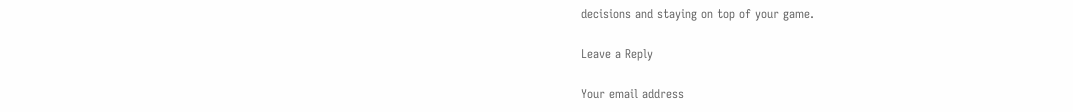decisions and staying on top of your game.

Leave a Reply

Your email address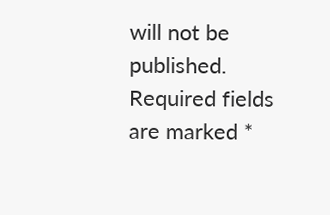will not be published. Required fields are marked *